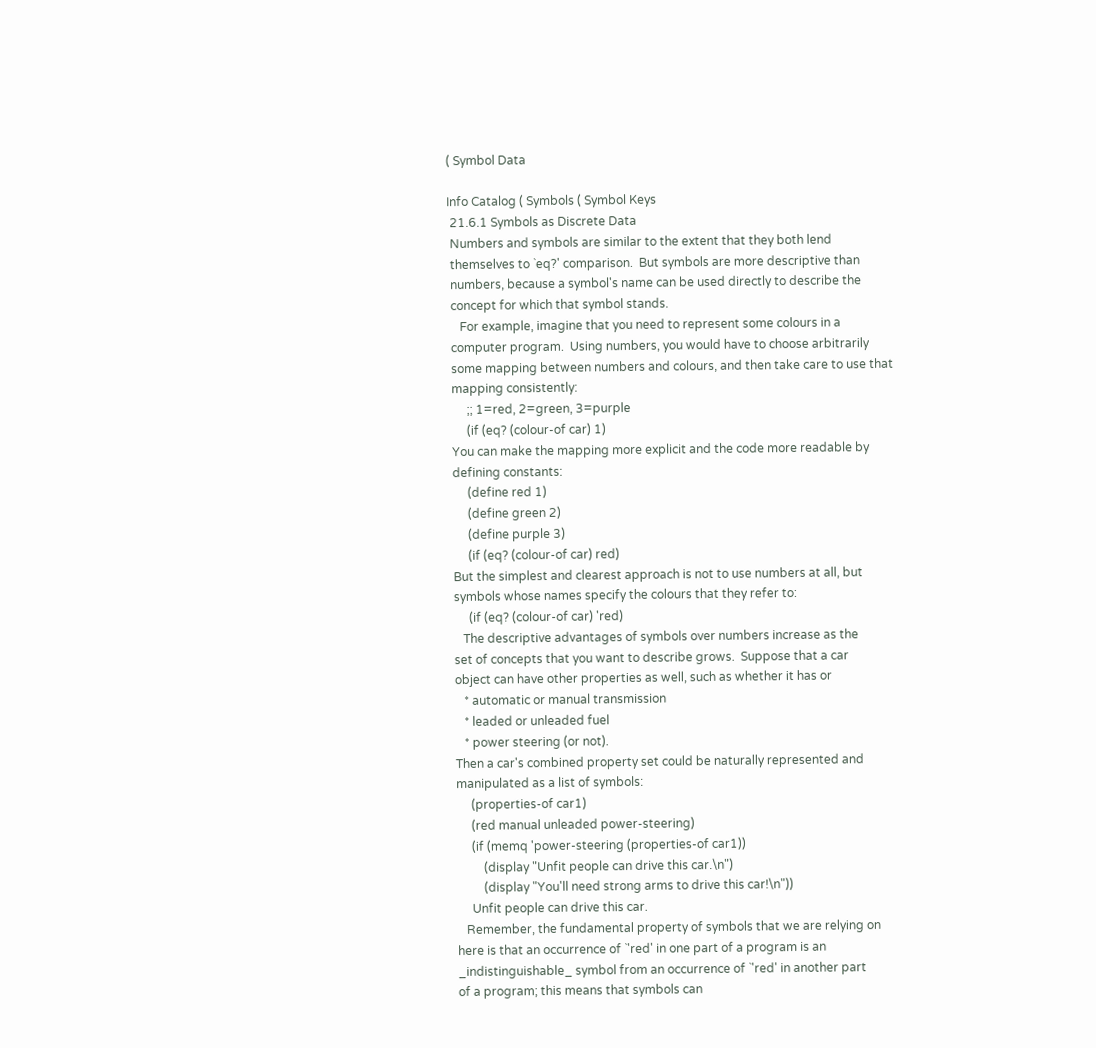( Symbol Data

Info Catalog ( Symbols ( Symbol Keys
 21.6.1 Symbols as Discrete Data
 Numbers and symbols are similar to the extent that they both lend
 themselves to `eq?' comparison.  But symbols are more descriptive than
 numbers, because a symbol's name can be used directly to describe the
 concept for which that symbol stands.
    For example, imagine that you need to represent some colours in a
 computer program.  Using numbers, you would have to choose arbitrarily
 some mapping between numbers and colours, and then take care to use that
 mapping consistently:
      ;; 1=red, 2=green, 3=purple
      (if (eq? (colour-of car) 1)
 You can make the mapping more explicit and the code more readable by
 defining constants:
      (define red 1)
      (define green 2)
      (define purple 3)
      (if (eq? (colour-of car) red)
 But the simplest and clearest approach is not to use numbers at all, but
 symbols whose names specify the colours that they refer to:
      (if (eq? (colour-of car) 'red)
    The descriptive advantages of symbols over numbers increase as the
 set of concepts that you want to describe grows.  Suppose that a car
 object can have other properties as well, such as whether it has or
    * automatic or manual transmission
    * leaded or unleaded fuel
    * power steering (or not).
 Then a car's combined property set could be naturally represented and
 manipulated as a list of symbols:
      (properties-of car1)
      (red manual unleaded power-steering)
      (if (memq 'power-steering (properties-of car1))
          (display "Unfit people can drive this car.\n")
          (display "You'll need strong arms to drive this car!\n"))
      Unfit people can drive this car.
    Remember, the fundamental property of symbols that we are relying on
 here is that an occurrence of `'red' in one part of a program is an
 _indistinguishable_ symbol from an occurrence of `'red' in another part
 of a program; this means that symbols can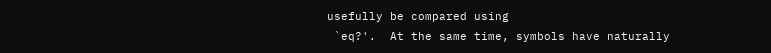usefully be compared using
 `eq?'.  At the same time, symbols have naturally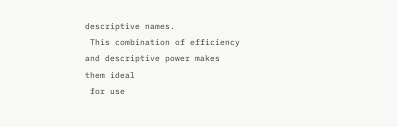descriptive names.
 This combination of efficiency and descriptive power makes them ideal
 for use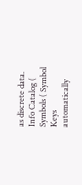as discrete data.
Info Catalog ( Symbols ( Symbol Keys
automatically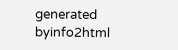generated byinfo2html